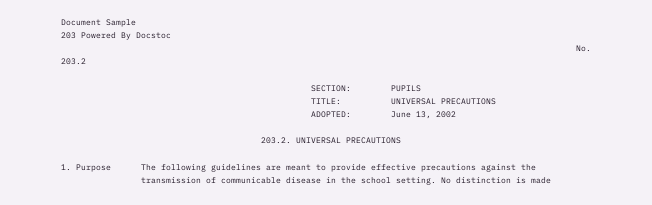Document Sample
203 Powered By Docstoc
                                                                                                       No. 203.2

                                                  SECTION:        PUPILS
                                                  TITLE:          UNIVERSAL PRECAUTIONS
                                                  ADOPTED:        June 13, 2002

                                        203.2. UNIVERSAL PRECAUTIONS

1. Purpose      The following guidelines are meant to provide effective precautions against the
                transmission of communicable disease in the school setting. No distinction is made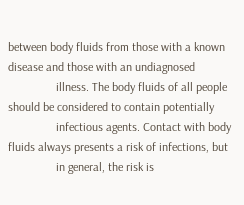between body fluids from those with a known disease and those with an undiagnosed
                illness. The body fluids of all people should be considered to contain potentially
                infectious agents. Contact with body fluids always presents a risk of infections, but
                in general, the risk is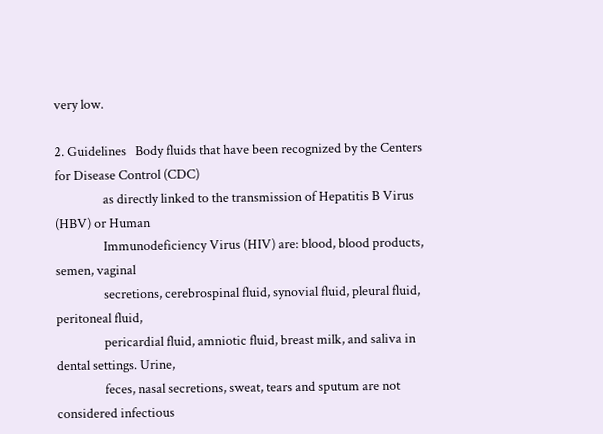very low.

2. Guidelines   Body fluids that have been recognized by the Centers for Disease Control (CDC)
                as directly linked to the transmission of Hepatitis B Virus (HBV) or Human
                Immunodeficiency Virus (HIV) are: blood, blood products, semen, vaginal
                secretions, cerebrospinal fluid, synovial fluid, pleural fluid, peritoneal fluid,
                pericardial fluid, amniotic fluid, breast milk, and saliva in dental settings. Urine,
                feces, nasal secretions, sweat, tears and sputum are not considered infectious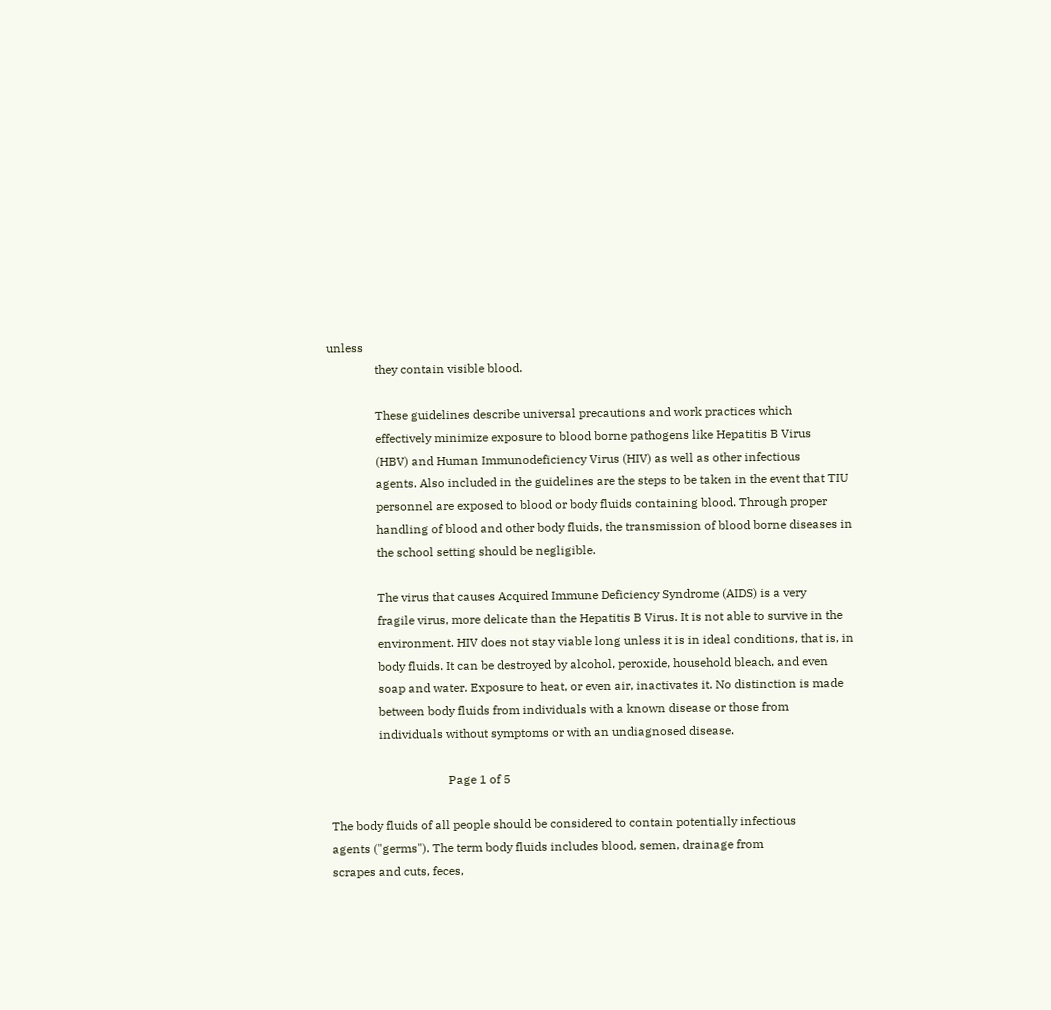unless
                they contain visible blood.

                These guidelines describe universal precautions and work practices which
                effectively minimize exposure to blood borne pathogens like Hepatitis B Virus
                (HBV) and Human Immunodeficiency Virus (HIV) as well as other infectious
                agents. Also included in the guidelines are the steps to be taken in the event that TIU
                personnel are exposed to blood or body fluids containing blood. Through proper
                handling of blood and other body fluids, the transmission of blood borne diseases in
                the school setting should be negligible.

                The virus that causes Acquired Immune Deficiency Syndrome (AIDS) is a very
                fragile virus, more delicate than the Hepatitis B Virus. It is not able to survive in the
                environment. HIV does not stay viable long unless it is in ideal conditions, that is, in
                body fluids. It can be destroyed by alcohol, peroxide, household bleach, and even
                soap and water. Exposure to heat, or even air, inactivates it. No distinction is made
                between body fluids from individuals with a known disease or those from
                individuals without symptoms or with an undiagnosed disease.

                                       Page 1 of 5

The body fluids of all people should be considered to contain potentially infectious
agents ("germs"). The term body fluids includes blood, semen, drainage from
scrapes and cuts, feces,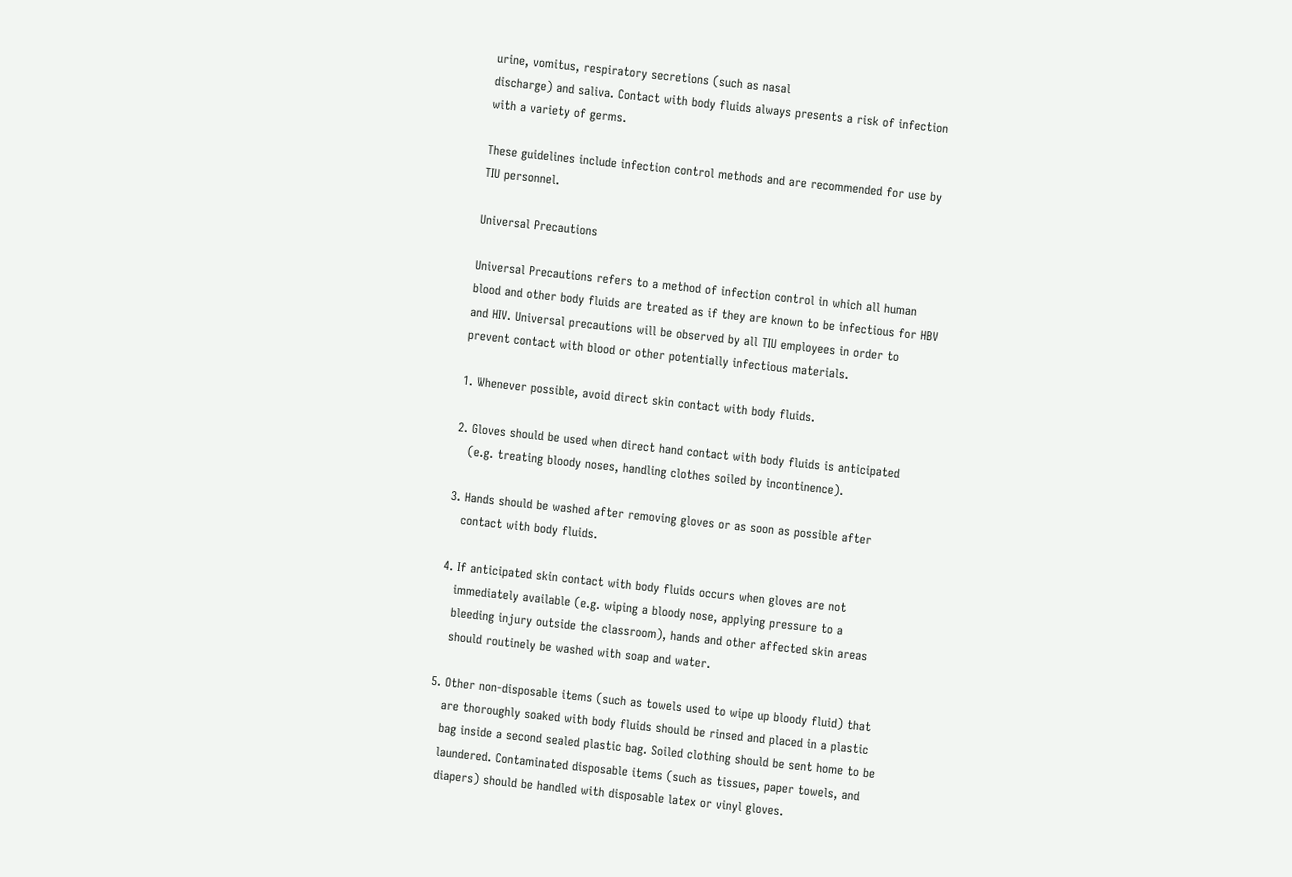urine, vomitus, respiratory secretions (such as nasal
discharge) and saliva. Contact with body fluids always presents a risk of infection
with a variety of germs.

These guidelines include infection control methods and are recommended for use by
TIU personnel.

Universal Precautions

Universal Precautions refers to a method of infection control in which all human
blood and other body fluids are treated as if they are known to be infectious for HBV
and HIV. Universal precautions will be observed by all TIU employees in order to
prevent contact with blood or other potentially infectious materials.

1. Whenever possible, avoid direct skin contact with body fluids.

2. Gloves should be used when direct hand contact with body fluids is anticipated
   (e.g. treating bloody noses, handling clothes soiled by incontinence).

3. Hands should be washed after removing gloves or as soon as possible after
   contact with body fluids.

4. If anticipated skin contact with body fluids occurs when gloves are not
   immediately available (e.g. wiping a bloody nose, applying pressure to a
   bleeding injury outside the classroom), hands and other affected skin areas
   should routinely be washed with soap and water.

5. Other non-disposable items (such as towels used to wipe up bloody fluid) that
   are thoroughly soaked with body fluids should be rinsed and placed in a plastic
   bag inside a second sealed plastic bag. Soiled clothing should be sent home to be
   laundered. Contaminated disposable items (such as tissues, paper towels, and
   diapers) should be handled with disposable latex or vinyl gloves.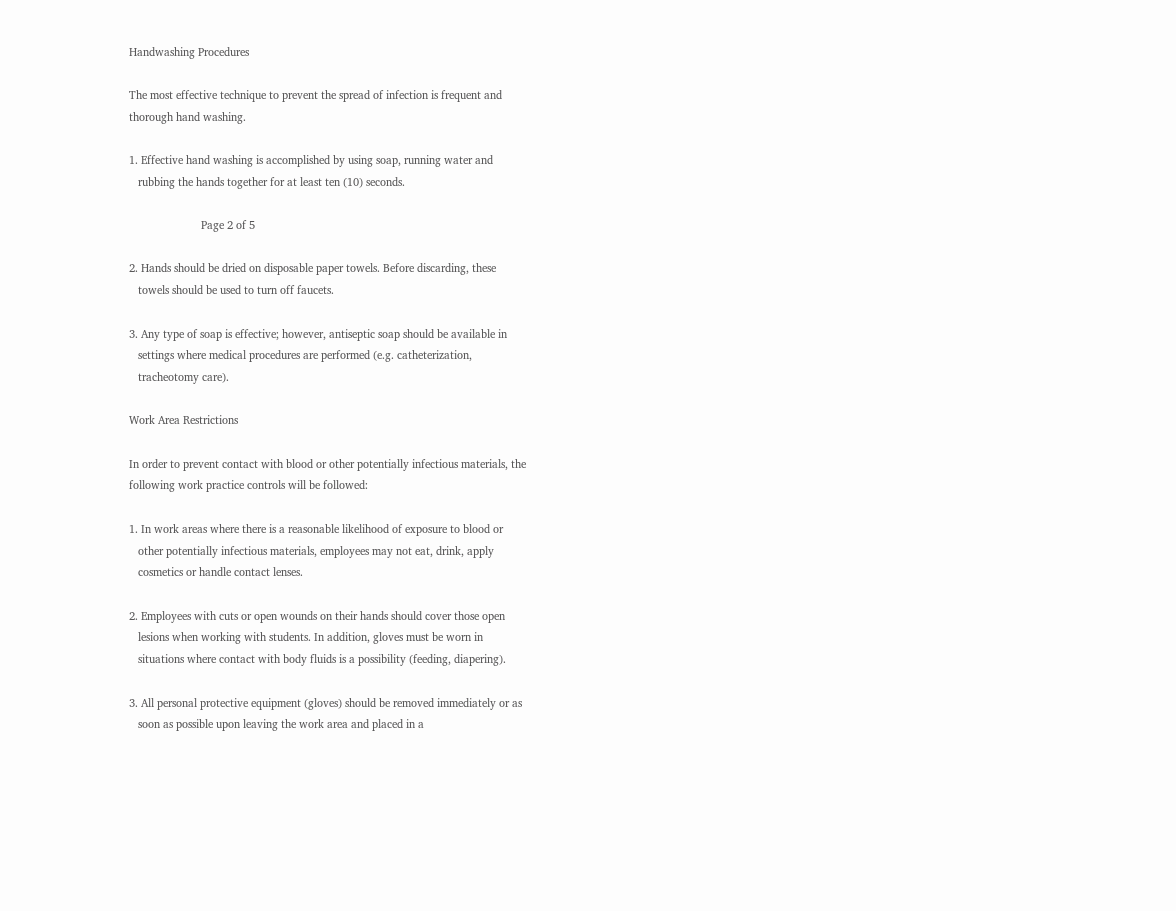Handwashing Procedures

The most effective technique to prevent the spread of infection is frequent and
thorough hand washing.

1. Effective hand washing is accomplished by using soap, running water and
   rubbing the hands together for at least ten (10) seconds.

                        Page 2 of 5

2. Hands should be dried on disposable paper towels. Before discarding, these
   towels should be used to turn off faucets.

3. Any type of soap is effective; however, antiseptic soap should be available in
   settings where medical procedures are performed (e.g. catheterization,
   tracheotomy care).

Work Area Restrictions

In order to prevent contact with blood or other potentially infectious materials, the
following work practice controls will be followed:

1. In work areas where there is a reasonable likelihood of exposure to blood or
   other potentially infectious materials, employees may not eat, drink, apply
   cosmetics or handle contact lenses.

2. Employees with cuts or open wounds on their hands should cover those open
   lesions when working with students. In addition, gloves must be worn in
   situations where contact with body fluids is a possibility (feeding, diapering).

3. All personal protective equipment (gloves) should be removed immediately or as
   soon as possible upon leaving the work area and placed in a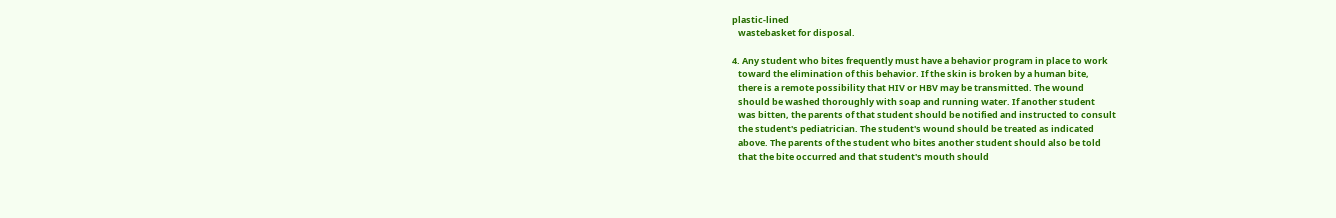plastic-lined
   wastebasket for disposal.

4. Any student who bites frequently must have a behavior program in place to work
   toward the elimination of this behavior. If the skin is broken by a human bite,
   there is a remote possibility that HIV or HBV may be transmitted. The wound
   should be washed thoroughly with soap and running water. If another student
   was bitten, the parents of that student should be notified and instructed to consult
   the student's pediatrician. The student's wound should be treated as indicated
   above. The parents of the student who bites another student should also be told
   that the bite occurred and that student's mouth should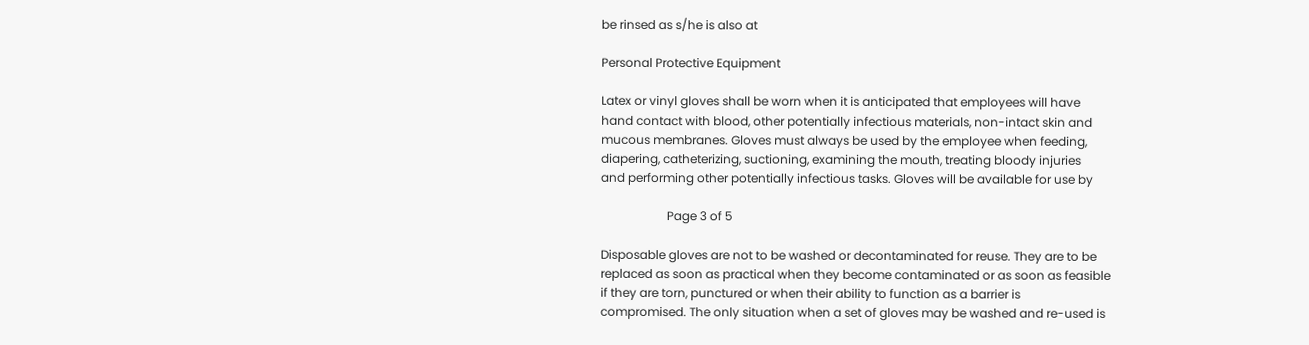be rinsed as s/he is also at

Personal Protective Equipment

Latex or vinyl gloves shall be worn when it is anticipated that employees will have
hand contact with blood, other potentially infectious materials, non-intact skin and
mucous membranes. Gloves must always be used by the employee when feeding,
diapering, catheterizing, suctioning, examining the mouth, treating bloody injuries
and performing other potentially infectious tasks. Gloves will be available for use by

                      Page 3 of 5

Disposable gloves are not to be washed or decontaminated for reuse. They are to be
replaced as soon as practical when they become contaminated or as soon as feasible
if they are torn, punctured or when their ability to function as a barrier is
compromised. The only situation when a set of gloves may be washed and re-used is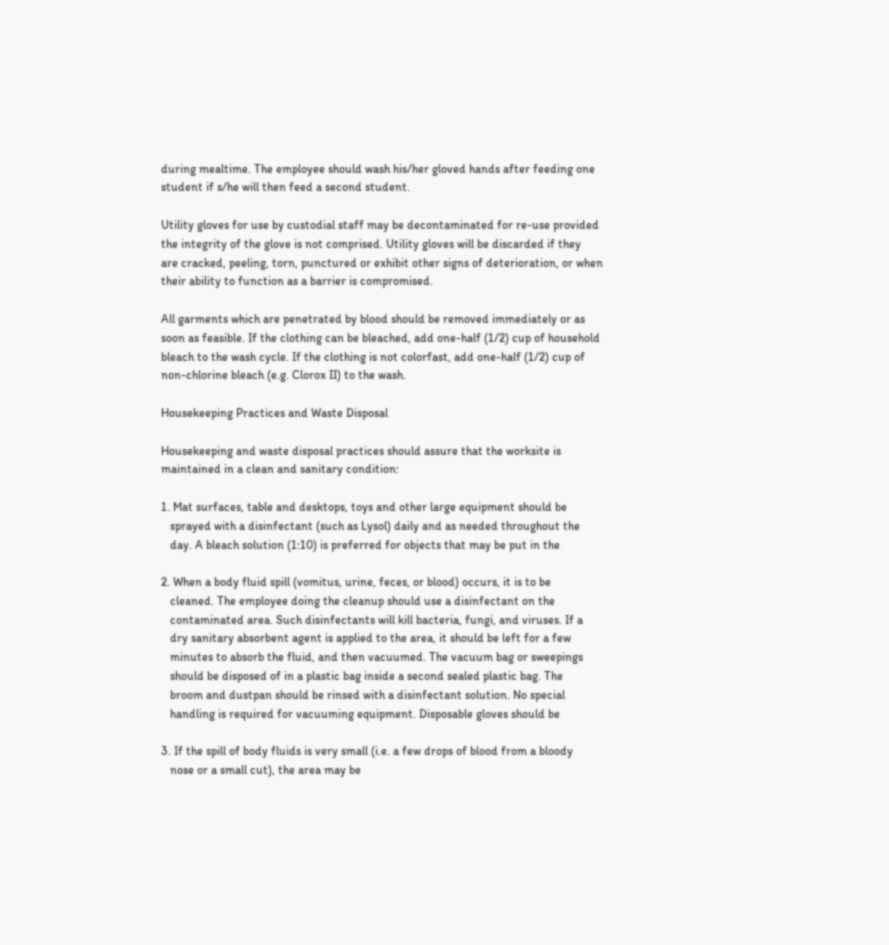during mealtime. The employee should wash his/her gloved hands after feeding one
student if s/he will then feed a second student.

Utility gloves for use by custodial staff may be decontaminated for re-use provided
the integrity of the glove is not comprised. Utility gloves will be discarded if they
are cracked, peeling, torn, punctured or exhibit other signs of deterioration, or when
their ability to function as a barrier is compromised.

All garments which are penetrated by blood should be removed immediately or as
soon as feasible. If the clothing can be bleached, add one-half (1/2) cup of household
bleach to the wash cycle. If the clothing is not colorfast, add one-half (1/2) cup of
non-chlorine bleach (e.g. Clorox II) to the wash.

Housekeeping Practices and Waste Disposal

Housekeeping and waste disposal practices should assure that the worksite is
maintained in a clean and sanitary condition:

1. Mat surfaces, table and desktops, toys and other large equipment should be
   sprayed with a disinfectant (such as Lysol) daily and as needed throughout the
   day. A bleach solution (1:10) is preferred for objects that may be put in the

2. When a body fluid spill (vomitus, urine, feces, or blood) occurs, it is to be
   cleaned. The employee doing the cleanup should use a disinfectant on the
   contaminated area. Such disinfectants will kill bacteria, fungi, and viruses. If a
   dry sanitary absorbent agent is applied to the area, it should be left for a few
   minutes to absorb the fluid, and then vacuumed. The vacuum bag or sweepings
   should be disposed of in a plastic bag inside a second sealed plastic bag. The
   broom and dustpan should be rinsed with a disinfectant solution. No special
   handling is required for vacuuming equipment. Disposable gloves should be

3. If the spill of body fluids is very small (i.e. a few drops of blood from a bloody
   nose or a small cut), the area may be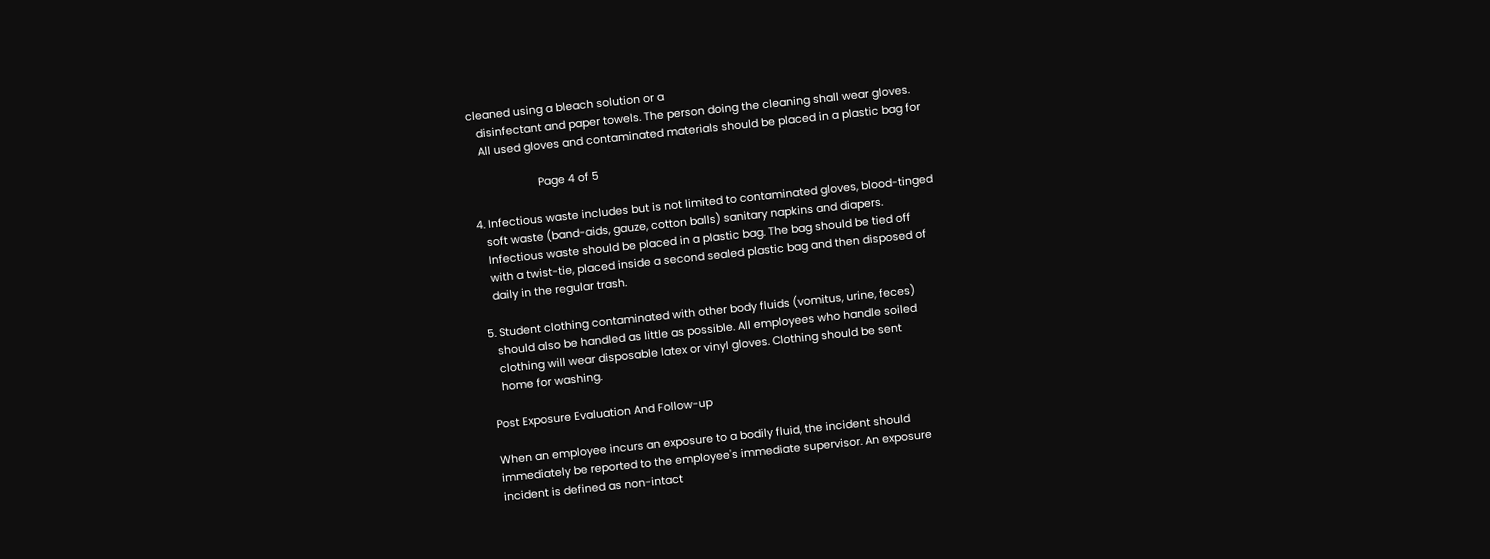cleaned using a bleach solution or a
   disinfectant and paper towels. The person doing the cleaning shall wear gloves.
   All used gloves and contaminated materials should be placed in a plastic bag for

                      Page 4 of 5

4. Infectious waste includes but is not limited to contaminated gloves, blood-tinged
   soft waste (band-aids, gauze, cotton balls) sanitary napkins and diapers.
   Infectious waste should be placed in a plastic bag. The bag should be tied off
   with a twist-tie, placed inside a second sealed plastic bag and then disposed of
   daily in the regular trash.

5. Student clothing contaminated with other body fluids (vomitus, urine, feces)
   should also be handled as little as possible. All employees who handle soiled
   clothing will wear disposable latex or vinyl gloves. Clothing should be sent
   home for washing.

Post Exposure Evaluation And Follow-up

When an employee incurs an exposure to a bodily fluid, the incident should
immediately be reported to the employee's immediate supervisor. An exposure
incident is defined as non-intact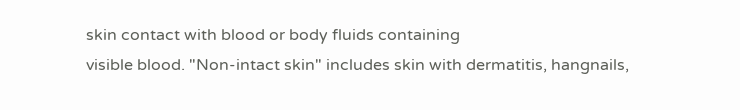skin contact with blood or body fluids containing
visible blood. "Non-intact skin" includes skin with dermatitis, hangnails,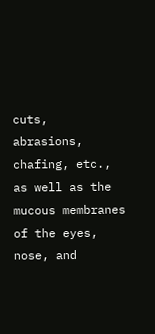cuts,
abrasions, chafing, etc., as well as the mucous membranes of the eyes, nose, and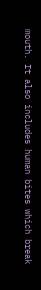mouth. It also includes human bites which break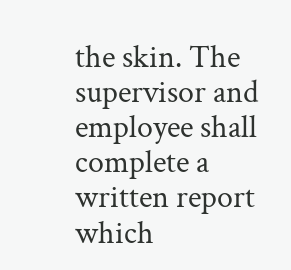the skin. The supervisor and
employee shall complete a written report which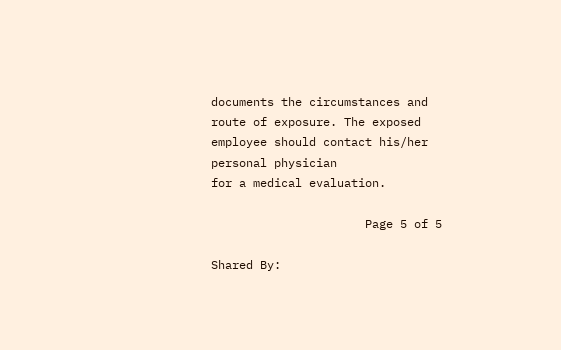documents the circumstances and
route of exposure. The exposed employee should contact his/her personal physician
for a medical evaluation.

                      Page 5 of 5

Shared By: